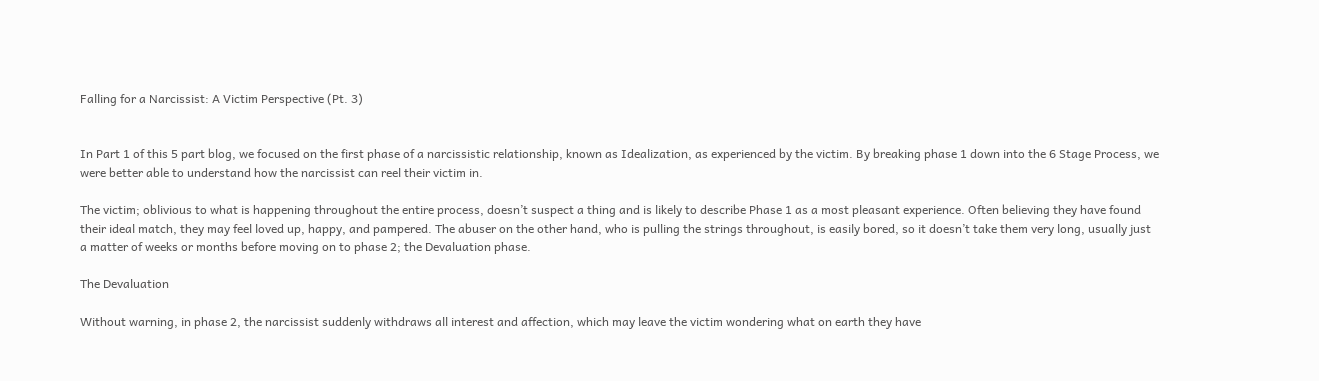Falling for a Narcissist: A Victim Perspective (Pt. 3)


In Part 1 of this 5 part blog, we focused on the first phase of a narcissistic relationship, known as Idealization, as experienced by the victim. By breaking phase 1 down into the 6 Stage Process, we were better able to understand how the narcissist can reel their victim in.

The victim; oblivious to what is happening throughout the entire process, doesn’t suspect a thing and is likely to describe Phase 1 as a most pleasant experience. Often believing they have found their ideal match, they may feel loved up, happy, and pampered. The abuser on the other hand, who is pulling the strings throughout, is easily bored, so it doesn’t take them very long, usually just a matter of weeks or months before moving on to phase 2; the Devaluation phase.

The Devaluation

Without warning, in phase 2, the narcissist suddenly withdraws all interest and affection, which may leave the victim wondering what on earth they have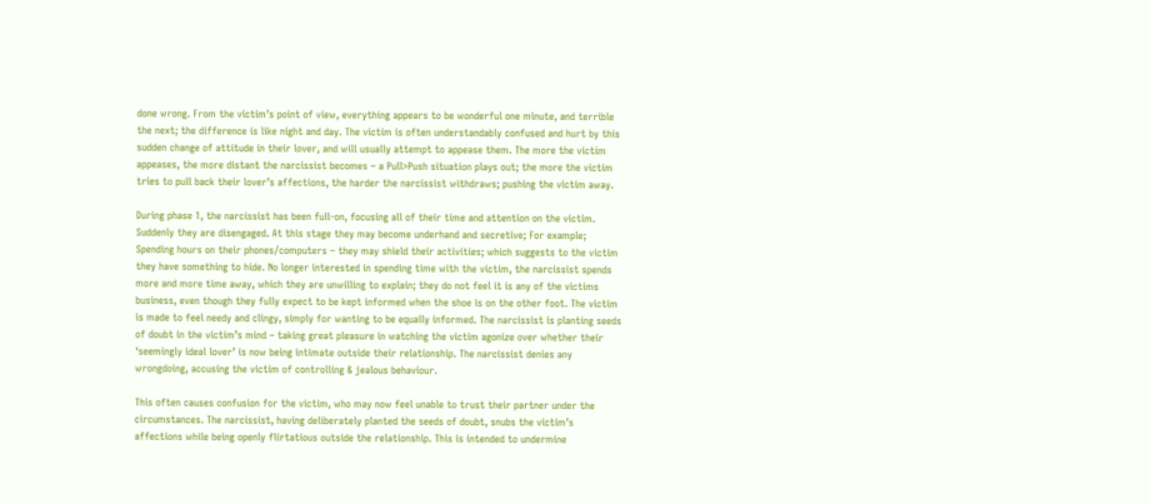done wrong. From the victim’s point of view, everything appears to be wonderful one minute, and terrible the next; the difference is like night and day. The victim is often understandably confused and hurt by this sudden change of attitude in their lover, and will usually attempt to appease them. The more the victim appeases, the more distant the narcissist becomes – a Pull>Push situation plays out; the more the victim tries to pull back their lover’s affections, the harder the narcissist withdraws; pushing the victim away.

During phase 1, the narcissist has been full-on, focusing all of their time and attention on the victim. Suddenly they are disengaged. At this stage they may become underhand and secretive; For example; Spending hours on their phones/computers – they may shield their activities; which suggests to the victim they have something to hide. No longer interested in spending time with the victim, the narcissist spends more and more time away, which they are unwilling to explain; they do not feel it is any of the victims business, even though they fully expect to be kept informed when the shoe is on the other foot. The victim is made to feel needy and clingy, simply for wanting to be equally informed. The narcissist is planting seeds of doubt in the victim’s mind – taking great pleasure in watching the victim agonize over whether their ‘seemingly ideal lover’ is now being intimate outside their relationship. The narcissist denies any wrongdoing, accusing the victim of controlling & jealous behaviour.

This often causes confusion for the victim, who may now feel unable to trust their partner under the circumstances. The narcissist, having deliberately planted the seeds of doubt, snubs the victim’s affections while being openly flirtatious outside the relationship. This is intended to undermine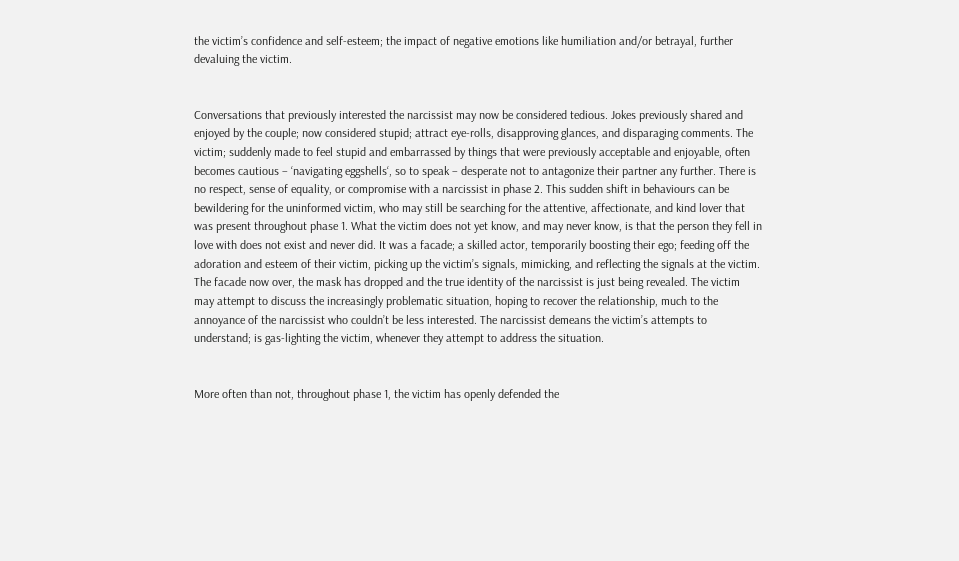the victim’s confidence and self-esteem; the impact of negative emotions like humiliation and/or betrayal, further devaluing the victim.


Conversations that previously interested the narcissist may now be considered tedious. Jokes previously shared and enjoyed by the couple; now considered stupid; attract eye-rolls, disapproving glances, and disparaging comments. The victim; suddenly made to feel stupid and embarrassed by things that were previously acceptable and enjoyable, often becomes cautious – ‘navigating eggshells‘, so to speak – desperate not to antagonize their partner any further. There is no respect, sense of equality, or compromise with a narcissist in phase 2. This sudden shift in behaviours can be bewildering for the uninformed victim, who may still be searching for the attentive, affectionate, and kind lover that was present throughout phase 1. What the victim does not yet know, and may never know, is that the person they fell in love with does not exist and never did. It was a facade; a skilled actor, temporarily boosting their ego; feeding off the adoration and esteem of their victim, picking up the victim’s signals, mimicking, and reflecting the signals at the victim. The facade now over, the mask has dropped and the true identity of the narcissist is just being revealed. The victim may attempt to discuss the increasingly problematic situation, hoping to recover the relationship, much to the annoyance of the narcissist who couldn’t be less interested. The narcissist demeans the victim’s attempts to understand; is gas-lighting the victim, whenever they attempt to address the situation.


More often than not, throughout phase 1, the victim has openly defended the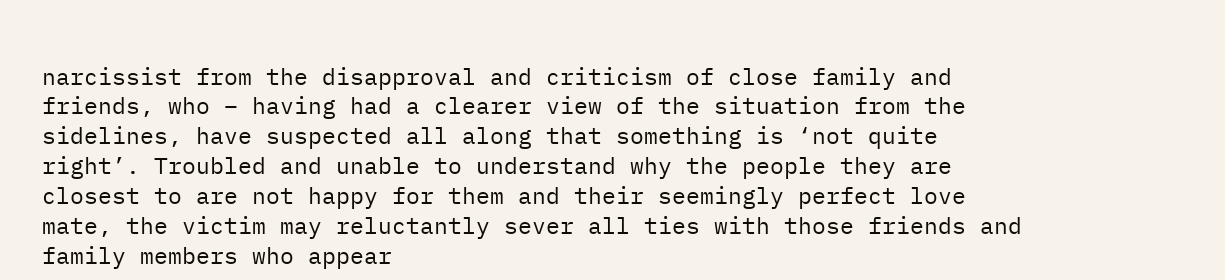narcissist from the disapproval and criticism of close family and friends, who – having had a clearer view of the situation from the sidelines, have suspected all along that something is ‘not quite right’. Troubled and unable to understand why the people they are closest to are not happy for them and their seemingly perfect love mate, the victim may reluctantly sever all ties with those friends and family members who appear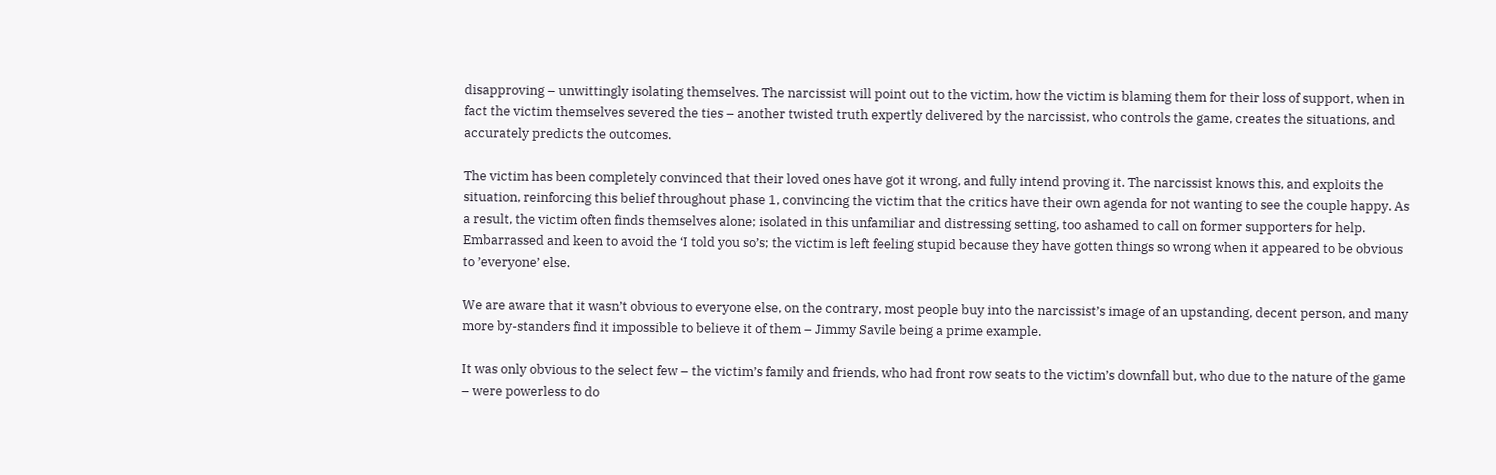disapproving – unwittingly isolating themselves. The narcissist will point out to the victim, how the victim is blaming them for their loss of support, when in fact the victim themselves severed the ties – another twisted truth expertly delivered by the narcissist, who controls the game, creates the situations, and accurately predicts the outcomes.

The victim has been completely convinced that their loved ones have got it wrong, and fully intend proving it. The narcissist knows this, and exploits the situation, reinforcing this belief throughout phase 1, convincing the victim that the critics have their own agenda for not wanting to see the couple happy. As a result, the victim often finds themselves alone; isolated in this unfamiliar and distressing setting, too ashamed to call on former supporters for help. Embarrassed and keen to avoid the ‘I told you so’s; the victim is left feeling stupid because they have gotten things so wrong when it appeared to be obvious to ’everyone’ else.

We are aware that it wasn’t obvious to everyone else, on the contrary, most people buy into the narcissist’s image of an upstanding, decent person, and many more by-standers find it impossible to believe it of them – Jimmy Savile being a prime example.

It was only obvious to the select few – the victim’s family and friends, who had front row seats to the victim’s downfall but, who due to the nature of the game – were powerless to do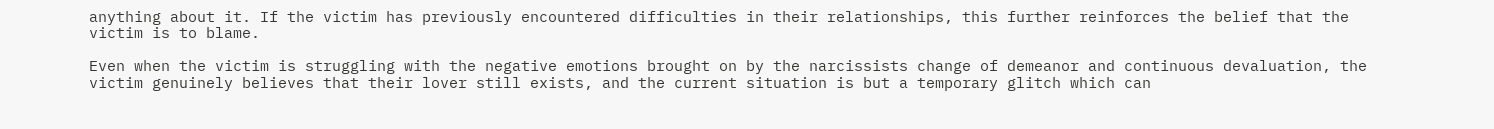anything about it. If the victim has previously encountered difficulties in their relationships, this further reinforces the belief that the victim is to blame.

Even when the victim is struggling with the negative emotions brought on by the narcissists change of demeanor and continuous devaluation, the victim genuinely believes that their lover still exists, and the current situation is but a temporary glitch which can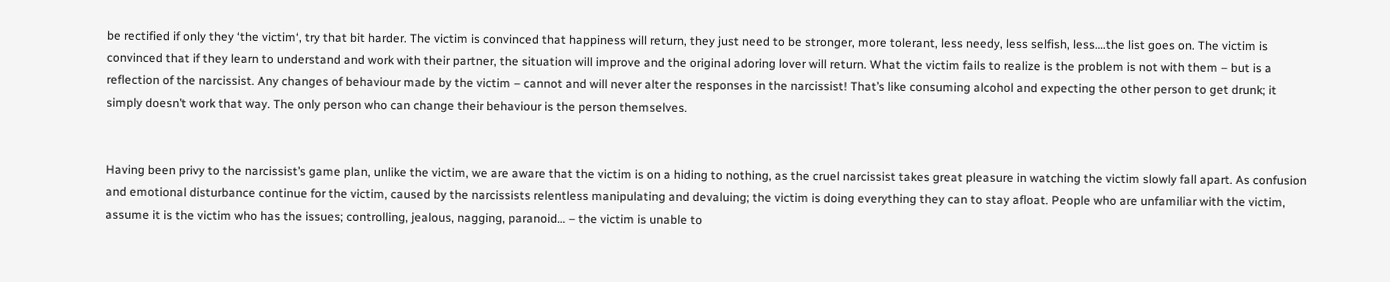be rectified if only they ‘the victim‘, try that bit harder. The victim is convinced that happiness will return, they just need to be stronger, more tolerant, less needy, less selfish, less….the list goes on. The victim is convinced that if they learn to understand and work with their partner, the situation will improve and the original adoring lover will return. What the victim fails to realize is the problem is not with them – but is a reflection of the narcissist. Any changes of behaviour made by the victim – cannot and will never alter the responses in the narcissist! That’s like consuming alcohol and expecting the other person to get drunk; it simply doesn’t work that way. The only person who can change their behaviour is the person themselves.


Having been privy to the narcissist’s game plan, unlike the victim, we are aware that the victim is on a hiding to nothing, as the cruel narcissist takes great pleasure in watching the victim slowly fall apart. As confusion and emotional disturbance continue for the victim, caused by the narcissists relentless manipulating and devaluing; the victim is doing everything they can to stay afloat. People who are unfamiliar with the victim, assume it is the victim who has the issues; controlling, jealous, nagging, paranoid… – the victim is unable to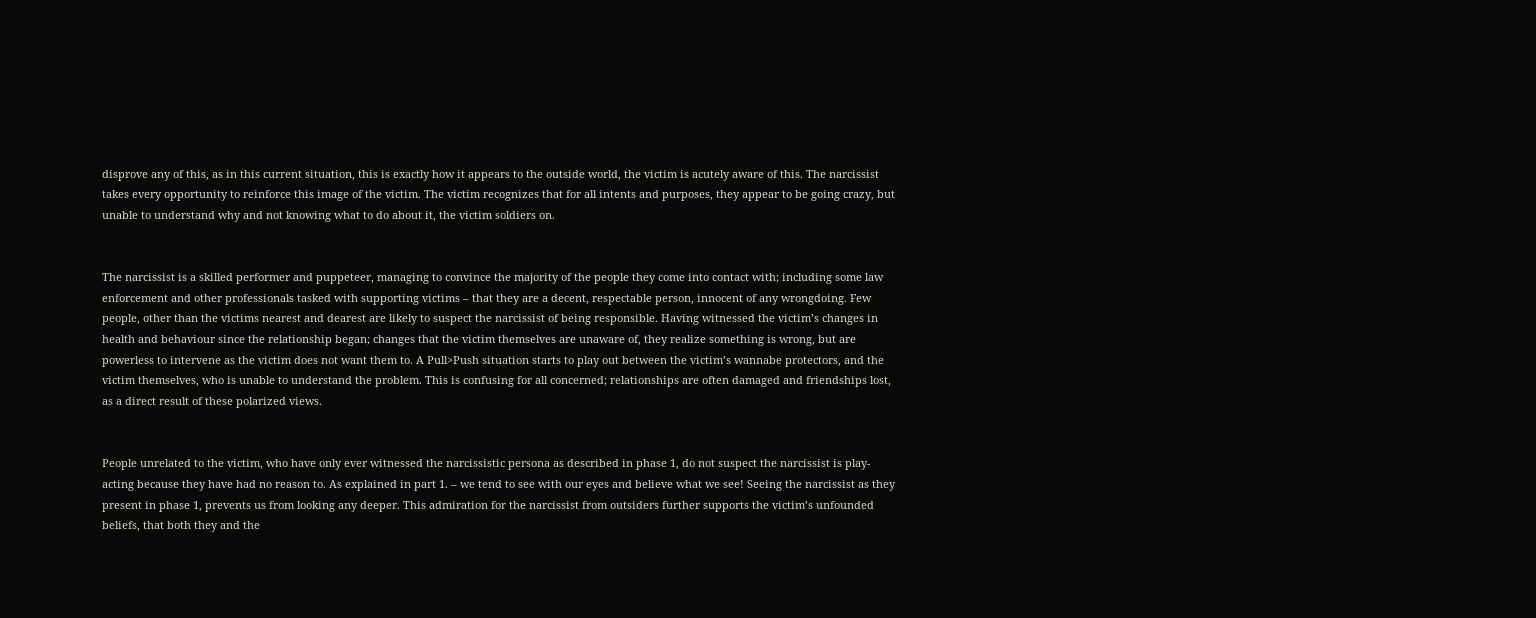disprove any of this, as in this current situation, this is exactly how it appears to the outside world, the victim is acutely aware of this. The narcissist takes every opportunity to reinforce this image of the victim. The victim recognizes that for all intents and purposes, they appear to be going crazy, but unable to understand why and not knowing what to do about it, the victim soldiers on.


The narcissist is a skilled performer and puppeteer, managing to convince the majority of the people they come into contact with; including some law enforcement and other professionals tasked with supporting victims – that they are a decent, respectable person, innocent of any wrongdoing. Few people, other than the victims nearest and dearest are likely to suspect the narcissist of being responsible. Having witnessed the victim’s changes in health and behaviour since the relationship began; changes that the victim themselves are unaware of, they realize something is wrong, but are powerless to intervene as the victim does not want them to. A Pull>Push situation starts to play out between the victim’s wannabe protectors, and the victim themselves, who is unable to understand the problem. This is confusing for all concerned; relationships are often damaged and friendships lost, as a direct result of these polarized views.


People unrelated to the victim, who have only ever witnessed the narcissistic persona as described in phase 1, do not suspect the narcissist is play-acting because they have had no reason to. As explained in part 1. – we tend to see with our eyes and believe what we see! Seeing the narcissist as they present in phase 1, prevents us from looking any deeper. This admiration for the narcissist from outsiders further supports the victim’s unfounded beliefs, that both they and the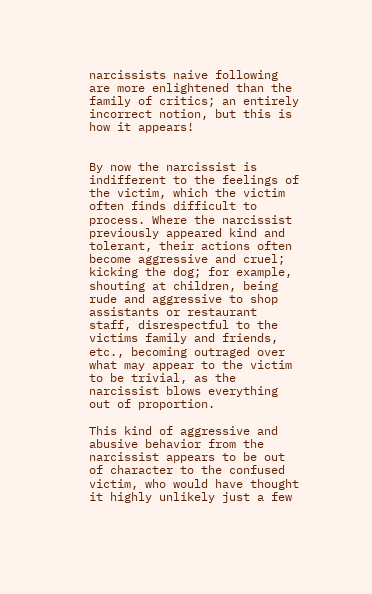narcissists naive following are more enlightened than the family of critics; an entirely incorrect notion, but this is how it appears!


By now the narcissist is indifferent to the feelings of the victim, which the victim often finds difficult to process. Where the narcissist previously appeared kind and tolerant, their actions often become aggressive and cruel; kicking the dog; for example, shouting at children, being rude and aggressive to shop assistants or restaurant staff, disrespectful to the victims family and friends, etc., becoming outraged over what may appear to the victim to be trivial, as the narcissist blows everything out of proportion.

This kind of aggressive and abusive behavior from the narcissist appears to be out of character to the confused victim, who would have thought it highly unlikely just a few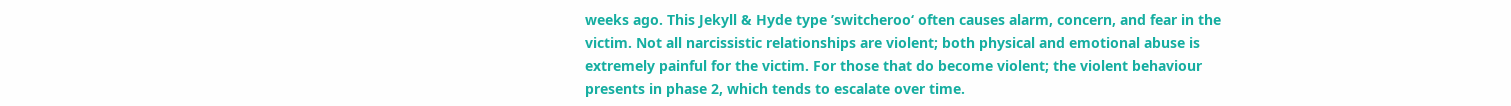weeks ago. This Jekyll & Hyde type ’switcheroo‘ often causes alarm, concern, and fear in the victim. Not all narcissistic relationships are violent; both physical and emotional abuse is extremely painful for the victim. For those that do become violent; the violent behaviour presents in phase 2, which tends to escalate over time.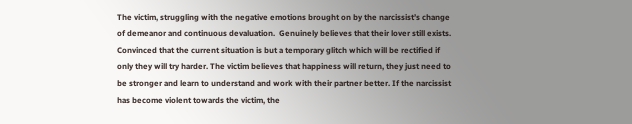The victim, struggling with the negative emotions brought on by the narcissist’s change of demeanor and continuous devaluation.  Genuinely believes that their lover still exists.  Convinced that the current situation is but a temporary glitch which will be rectified if only they will try harder. The victim believes that happiness will return, they just need to be stronger and learn to understand and work with their partner better. If the narcissist has become violent towards the victim, the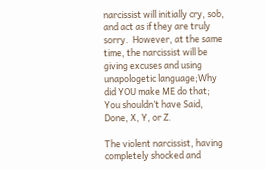narcissist will initially cry, sob, and act as if they are truly sorry.  However, at the same time, the narcissist will be giving excuses and using unapologetic language;Why did YOU make ME do that; You shouldn’t have Said, Done, X, Y, or Z.

The violent narcissist, having completely shocked and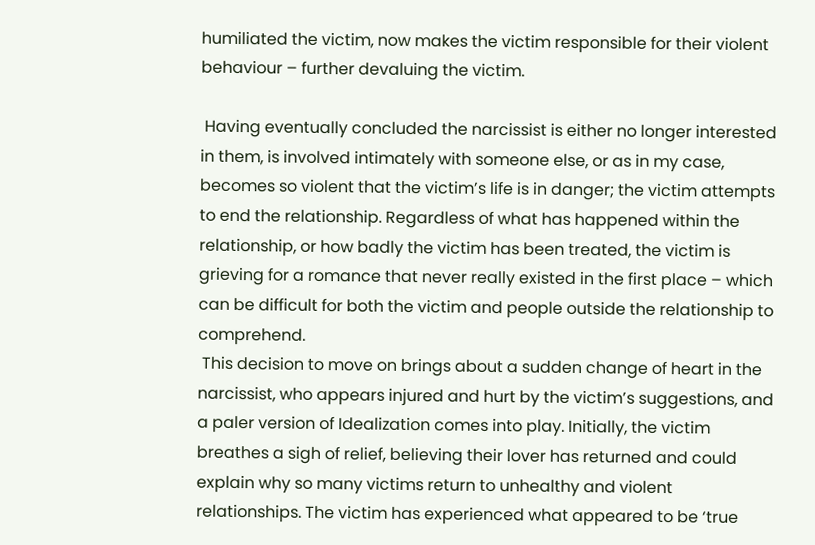humiliated the victim, now makes the victim responsible for their violent behaviour – further devaluing the victim.

 Having eventually concluded the narcissist is either no longer interested in them, is involved intimately with someone else, or as in my case, becomes so violent that the victim’s life is in danger; the victim attempts to end the relationship. Regardless of what has happened within the relationship, or how badly the victim has been treated, the victim is grieving for a romance that never really existed in the first place – which can be difficult for both the victim and people outside the relationship to comprehend.
 This decision to move on brings about a sudden change of heart in the narcissist, who appears injured and hurt by the victim’s suggestions, and a paler version of Idealization comes into play. Initially, the victim breathes a sigh of relief, believing their lover has returned and could explain why so many victims return to unhealthy and violent relationships. The victim has experienced what appeared to be ‘true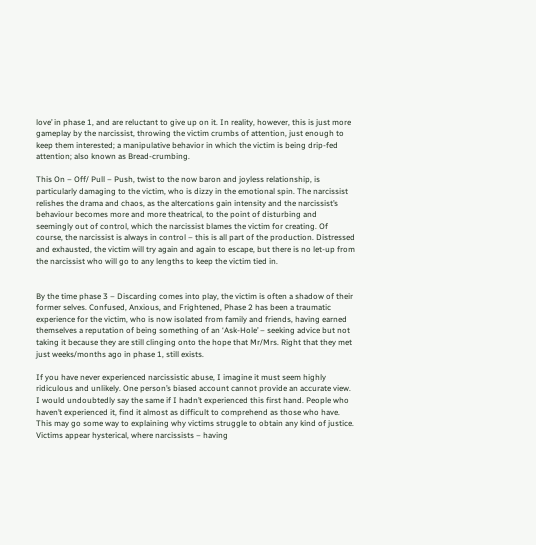love’ in phase 1, and are reluctant to give up on it. In reality, however, this is just more gameplay by the narcissist, throwing the victim crumbs of attention, just enough to keep them interested; a manipulative behavior in which the victim is being drip-fed attention; also known as Bread-crumbing.

This On – Off/ Pull – Push, twist to the now baron and joyless relationship, is particularly damaging to the victim, who is dizzy in the emotional spin. The narcissist relishes the drama and chaos, as the altercations gain intensity and the narcissist’s behaviour becomes more and more theatrical, to the point of disturbing and seemingly out of control, which the narcissist blames the victim for creating. Of course, the narcissist is always in control – this is all part of the production. Distressed and exhausted, the victim will try again and again to escape, but there is no let-up from the narcissist who will go to any lengths to keep the victim tied in.


By the time phase 3 – Discarding comes into play, the victim is often a shadow of their former selves. Confused, Anxious, and Frightened, Phase 2 has been a traumatic experience for the victim, who is now isolated from family and friends, having earned themselves a reputation of being something of an ‘Ask-Hole’ – seeking advice but not taking it because they are still clinging onto the hope that Mr/Mrs. Right that they met just weeks/months ago in phase 1, still exists.

If you have never experienced narcissistic abuse, I imagine it must seem highly ridiculous and unlikely. One person’s biased account cannot provide an accurate view. I would undoubtedly say the same if I hadn’t experienced this first hand. People who haven’t experienced it, find it almost as difficult to comprehend as those who have. This may go some way to explaining why victims struggle to obtain any kind of justice. Victims appear hysterical, where narcissists – having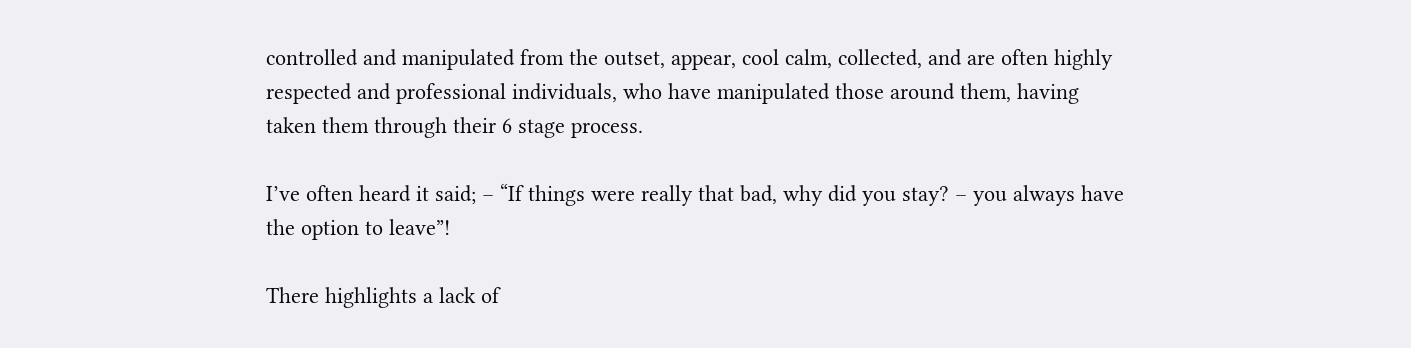controlled and manipulated from the outset, appear, cool calm, collected, and are often highly respected and professional individuals, who have manipulated those around them, having taken them through their 6 stage process.

I’ve often heard it said; – “If things were really that bad, why did you stay? – you always have the option to leave”!

There highlights a lack of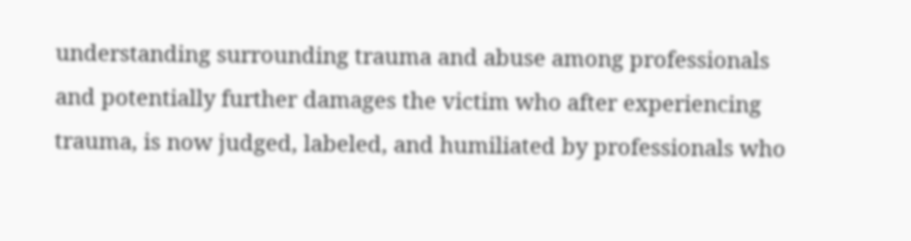understanding surrounding trauma and abuse among professionals and potentially further damages the victim who after experiencing trauma, is now judged, labeled, and humiliated by professionals who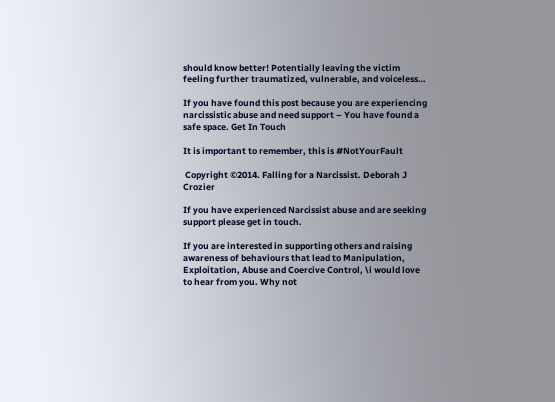should know better! Potentially leaving the victim feeling further traumatized, vulnerable, and voiceless…

If you have found this post because you are experiencing narcissistic abuse and need support – You have found a safe space. Get In Touch

It is important to remember, this is #NotYourFault

 Copyright ©2014. Falling for a Narcissist. Deborah J Crozier

If you have experienced Narcissist abuse and are seeking support please get in touch.

If you are interested in supporting others and raising awareness of behaviours that lead to Manipulation, Exploitation, Abuse and Coercive Control, \i would love to hear from you. Why not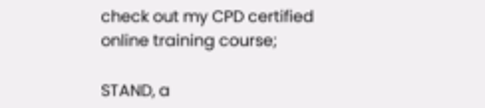check out my CPD certified online training course;

STAND, a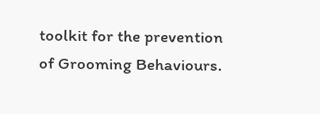toolkit for the prevention of Grooming Behaviours.